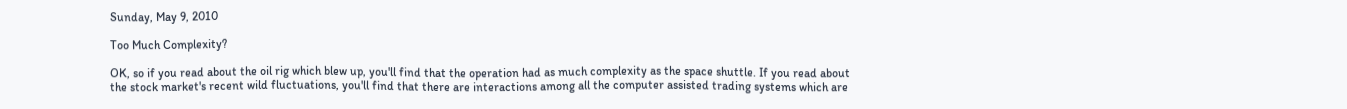Sunday, May 9, 2010

Too Much Complexity?

OK, so if you read about the oil rig which blew up, you'll find that the operation had as much complexity as the space shuttle. If you read about the stock market's recent wild fluctuations, you'll find that there are interactions among all the computer assisted trading systems which are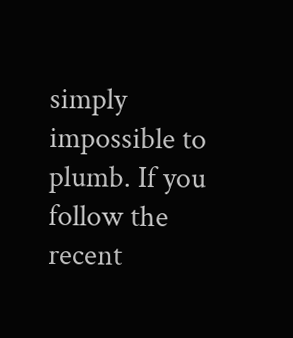simply impossible to plumb. If you follow the recent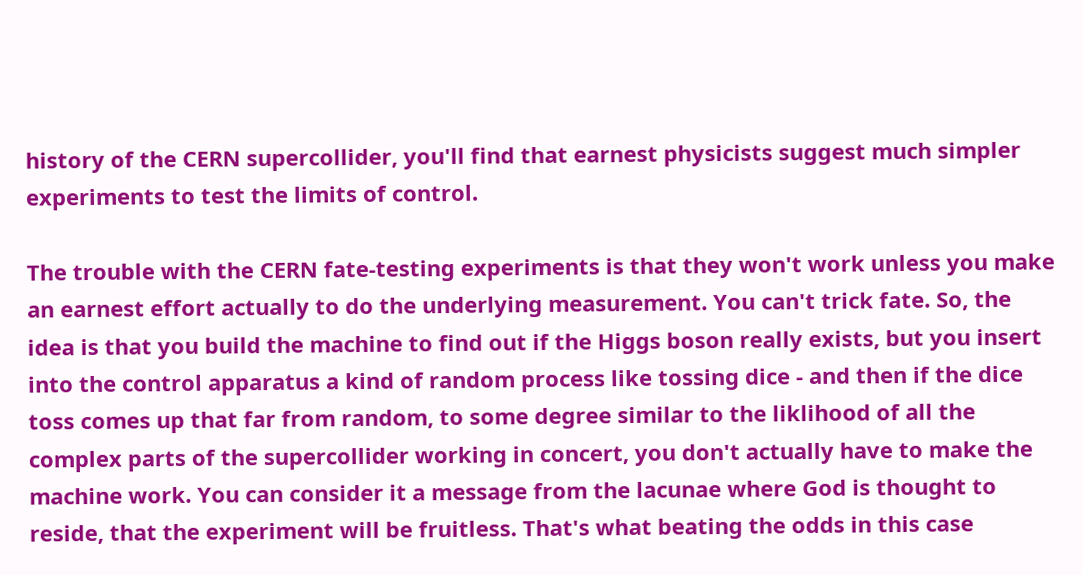history of the CERN supercollider, you'll find that earnest physicists suggest much simpler experiments to test the limits of control.

The trouble with the CERN fate-testing experiments is that they won't work unless you make an earnest effort actually to do the underlying measurement. You can't trick fate. So, the idea is that you build the machine to find out if the Higgs boson really exists, but you insert into the control apparatus a kind of random process like tossing dice - and then if the dice toss comes up that far from random, to some degree similar to the liklihood of all the complex parts of the supercollider working in concert, you don't actually have to make the machine work. You can consider it a message from the lacunae where God is thought to reside, that the experiment will be fruitless. That's what beating the odds in this case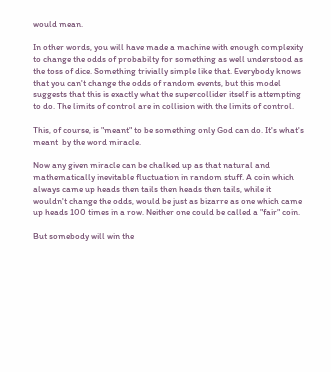would mean.

In other words, you will have made a machine with enough complexity to change the odds of probabilty for something as well understood as the toss of dice. Something trivially simple like that. Everybody knows that you can't change the odds of random events, but this model suggests that this is exactly what the supercollider itself is attempting to do. The limits of control are in collision with the limits of control.

This, of course, is "meant" to be something only God can do. It's what's meant  by the word miracle.

Now any given miracle can be chalked up as that natural and mathematically inevitable fluctuation in random stuff. A coin which always came up heads then tails then heads then tails, while it wouldn't change the odds, would be just as bizarre as one which came up heads 100 times in a row. Neither one could be called a "fair" coin.

But somebody will win the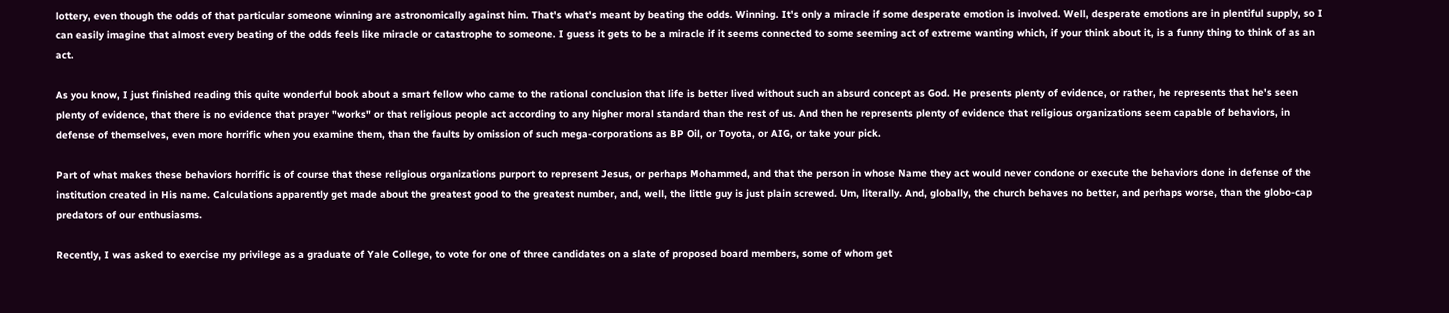lottery, even though the odds of that particular someone winning are astronomically against him. That's what's meant by beating the odds. Winning. It's only a miracle if some desperate emotion is involved. Well, desperate emotions are in plentiful supply, so I can easily imagine that almost every beating of the odds feels like miracle or catastrophe to someone. I guess it gets to be a miracle if it seems connected to some seeming act of extreme wanting which, if your think about it, is a funny thing to think of as an act.

As you know, I just finished reading this quite wonderful book about a smart fellow who came to the rational conclusion that life is better lived without such an absurd concept as God. He presents plenty of evidence, or rather, he represents that he's seen plenty of evidence, that there is no evidence that prayer "works" or that religious people act according to any higher moral standard than the rest of us. And then he represents plenty of evidence that religious organizations seem capable of behaviors, in defense of themselves, even more horrific when you examine them, than the faults by omission of such mega-corporations as BP Oil, or Toyota, or AIG, or take your pick.

Part of what makes these behaviors horrific is of course that these religious organizations purport to represent Jesus, or perhaps Mohammed, and that the person in whose Name they act would never condone or execute the behaviors done in defense of the institution created in His name. Calculations apparently get made about the greatest good to the greatest number, and, well, the little guy is just plain screwed. Um, literally. And, globally, the church behaves no better, and perhaps worse, than the globo-cap predators of our enthusiasms.

Recently, I was asked to exercise my privilege as a graduate of Yale College, to vote for one of three candidates on a slate of proposed board members, some of whom get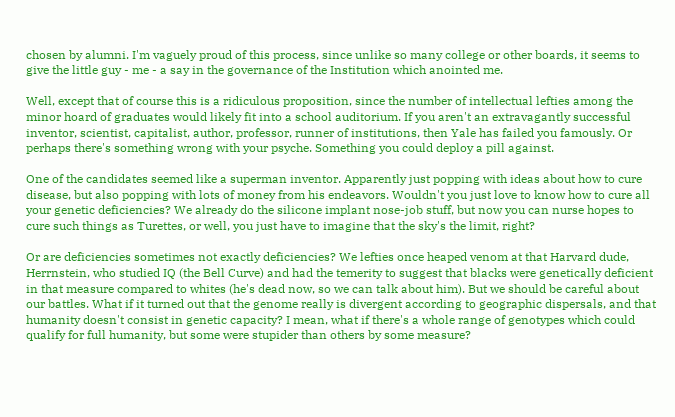chosen by alumni. I'm vaguely proud of this process, since unlike so many college or other boards, it seems to give the little guy - me - a say in the governance of the Institution which anointed me.

Well, except that of course this is a ridiculous proposition, since the number of intellectual lefties among the minor hoard of graduates would likely fit into a school auditorium. If you aren't an extravagantly successful inventor, scientist, capitalist, author, professor, runner of institutions, then Yale has failed you famously. Or perhaps there's something wrong with your psyche. Something you could deploy a pill against.

One of the candidates seemed like a superman inventor. Apparently just popping with ideas about how to cure disease, but also popping with lots of money from his endeavors. Wouldn't you just love to know how to cure all your genetic deficiencies? We already do the silicone implant nose-job stuff, but now you can nurse hopes to cure such things as Turettes, or well, you just have to imagine that the sky's the limit, right?

Or are deficiencies sometimes not exactly deficiencies? We lefties once heaped venom at that Harvard dude, Herrnstein, who studied IQ (the Bell Curve) and had the temerity to suggest that blacks were genetically deficient in that measure compared to whites (he's dead now, so we can talk about him). But we should be careful about our battles. What if it turned out that the genome really is divergent according to geographic dispersals, and that humanity doesn't consist in genetic capacity? I mean, what if there's a whole range of genotypes which could qualify for full humanity, but some were stupider than others by some measure?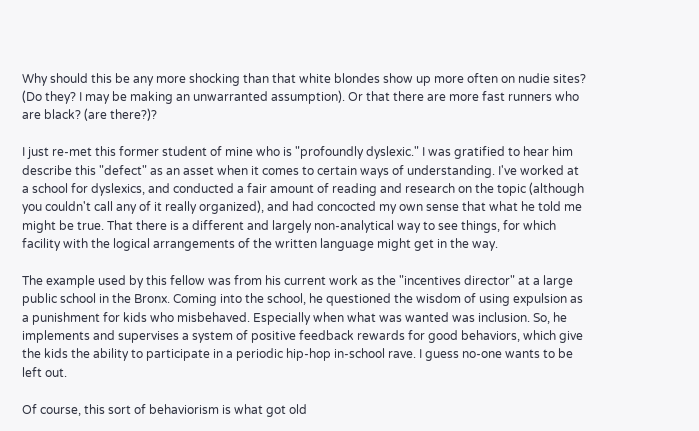Why should this be any more shocking than that white blondes show up more often on nudie sites? (Do they? I may be making an unwarranted assumption). Or that there are more fast runners who are black? (are there?)?

I just re-met this former student of mine who is "profoundly dyslexic." I was gratified to hear him describe this "defect" as an asset when it comes to certain ways of understanding. I've worked at a school for dyslexics, and conducted a fair amount of reading and research on the topic (although you couldn't call any of it really organized), and had concocted my own sense that what he told me might be true. That there is a different and largely non-analytical way to see things, for which facility with the logical arrangements of the written language might get in the way.

The example used by this fellow was from his current work as the "incentives director" at a large public school in the Bronx. Coming into the school, he questioned the wisdom of using expulsion as a punishment for kids who misbehaved. Especially when what was wanted was inclusion. So, he implements and supervises a system of positive feedback rewards for good behaviors, which give the kids the ability to participate in a periodic hip-hop in-school rave. I guess no-one wants to be left out.

Of course, this sort of behaviorism is what got old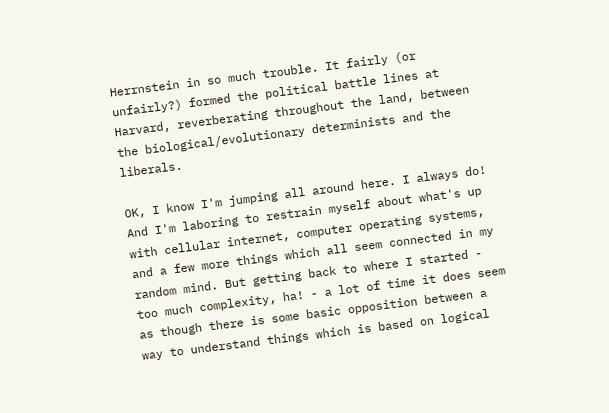Herrnstein in so much trouble. It fairly (or unfairly?) formed the political battle lines at Harvard, reverberating throughout the land, between the biological/evolutionary determinists and the liberals.

OK, I know I'm jumping all around here. I always do! And I'm laboring to restrain myself about what's up with cellular internet, computer operating systems, and a few more things which all seem connected in my random mind. But getting back to where I started - too much complexity, ha! - a lot of time it does seem as though there is some basic opposition between a way to understand things which is based on logical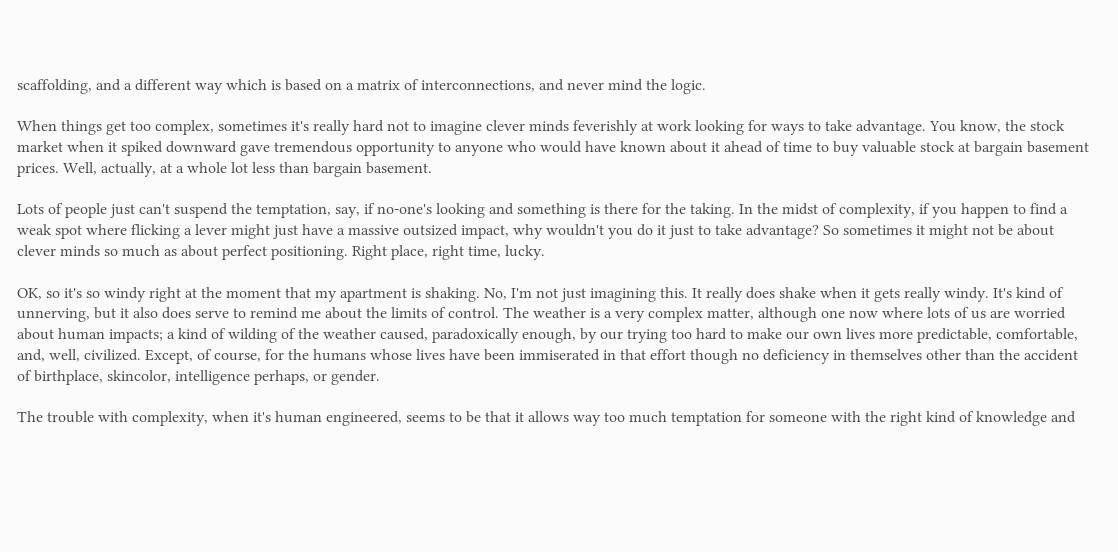scaffolding, and a different way which is based on a matrix of interconnections, and never mind the logic.

When things get too complex, sometimes it's really hard not to imagine clever minds feverishly at work looking for ways to take advantage. You know, the stock market when it spiked downward gave tremendous opportunity to anyone who would have known about it ahead of time to buy valuable stock at bargain basement prices. Well, actually, at a whole lot less than bargain basement.

Lots of people just can't suspend the temptation, say, if no-one's looking and something is there for the taking. In the midst of complexity, if you happen to find a weak spot where flicking a lever might just have a massive outsized impact, why wouldn't you do it just to take advantage? So sometimes it might not be about clever minds so much as about perfect positioning. Right place, right time, lucky.

OK, so it's so windy right at the moment that my apartment is shaking. No, I'm not just imagining this. It really does shake when it gets really windy. It's kind of unnerving, but it also does serve to remind me about the limits of control. The weather is a very complex matter, although one now where lots of us are worried about human impacts; a kind of wilding of the weather caused, paradoxically enough, by our trying too hard to make our own lives more predictable, comfortable, and, well, civilized. Except, of course, for the humans whose lives have been immiserated in that effort though no deficiency in themselves other than the accident of birthplace, skincolor, intelligence perhaps, or gender.

The trouble with complexity, when it's human engineered, seems to be that it allows way too much temptation for someone with the right kind of knowledge and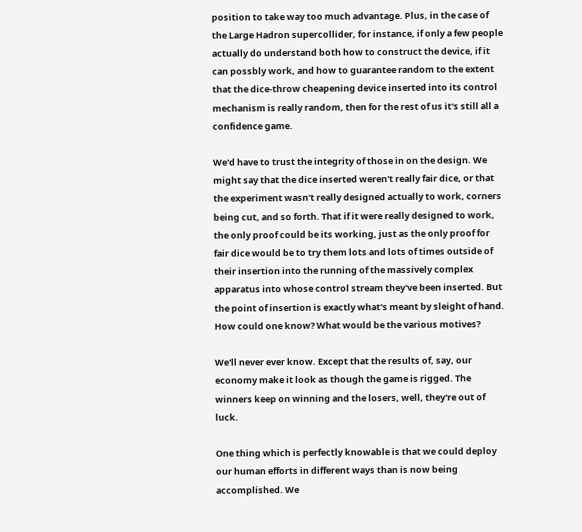position to take way too much advantage. Plus, in the case of the Large Hadron supercollider, for instance, if only a few people actually do understand both how to construct the device, if it can possbly work, and how to guarantee random to the extent that the dice-throw cheapening device inserted into its control mechanism is really random, then for the rest of us it's still all a confidence game.

We'd have to trust the integrity of those in on the design. We might say that the dice inserted weren't really fair dice, or that the experiment wasn't really designed actually to work, corners being cut, and so forth. That if it were really designed to work, the only proof could be its working, just as the only proof for fair dice would be to try them lots and lots of times outside of their insertion into the running of the massively complex apparatus into whose control stream they've been inserted. But the point of insertion is exactly what's meant by sleight of hand. How could one know? What would be the various motives?

We'll never ever know. Except that the results of, say, our economy make it look as though the game is rigged. The winners keep on winning and the losers, well, they're out of luck.

One thing which is perfectly knowable is that we could deploy our human efforts in different ways than is now being accomplished. We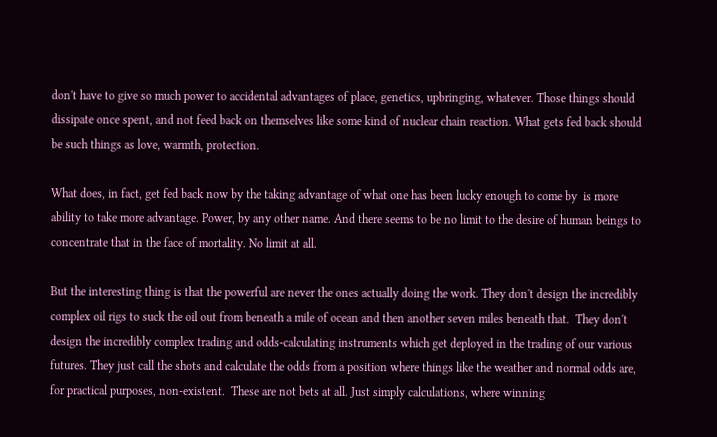don't have to give so much power to accidental advantages of place, genetics, upbringing, whatever. Those things should dissipate once spent, and not feed back on themselves like some kind of nuclear chain reaction. What gets fed back should be such things as love, warmth, protection.

What does, in fact, get fed back now by the taking advantage of what one has been lucky enough to come by  is more ability to take more advantage. Power, by any other name. And there seems to be no limit to the desire of human beings to concentrate that in the face of mortality. No limit at all.

But the interesting thing is that the powerful are never the ones actually doing the work. They don't design the incredibly complex oil rigs to suck the oil out from beneath a mile of ocean and then another seven miles beneath that.  They don't design the incredibly complex trading and odds-calculating instruments which get deployed in the trading of our various futures. They just call the shots and calculate the odds from a position where things like the weather and normal odds are, for practical purposes, non-existent.  These are not bets at all. Just simply calculations, where winning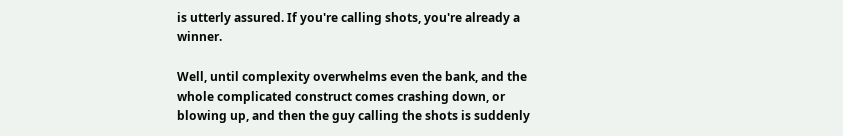is utterly assured. If you're calling shots, you're already a winner.

Well, until complexity overwhelms even the bank, and the whole complicated construct comes crashing down, or blowing up, and then the guy calling the shots is suddenly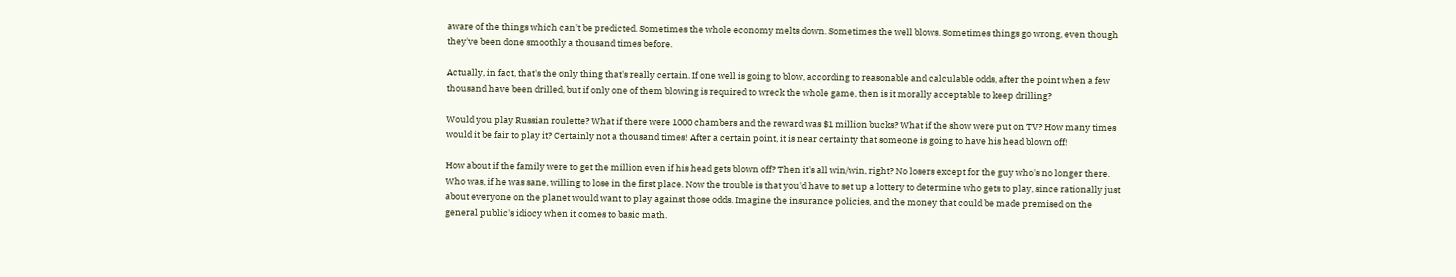aware of the things which can't be predicted. Sometimes the whole economy melts down. Sometimes the well blows. Sometimes things go wrong, even though they've been done smoothly a thousand times before.

Actually, in fact, that's the only thing that's really certain. If one well is going to blow, according to reasonable and calculable odds, after the point when a few thousand have been drilled, but if only one of them blowing is required to wreck the whole game, then is it morally acceptable to keep drilling?

Would you play Russian roulette? What if there were 1000 chambers and the reward was $1 million bucks? What if the show were put on TV? How many times would it be fair to play it? Certainly not a thousand times! After a certain point, it is near certainty that someone is going to have his head blown off!

How about if the family were to get the million even if his head gets blown off? Then it's all win/win, right? No losers except for the guy who's no longer there. Who was, if he was sane, willing to lose in the first place. Now the trouble is that you'd have to set up a lottery to determine who gets to play, since rationally just about everyone on the planet would want to play against those odds. Imagine the insurance policies, and the money that could be made premised on the general public's idiocy when it comes to basic math.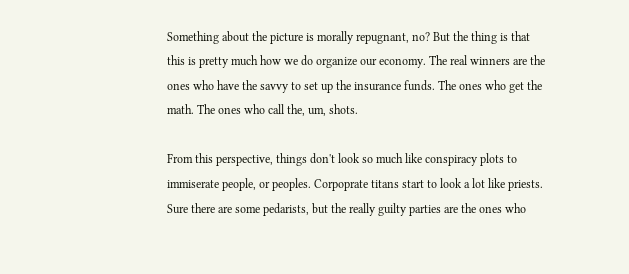Something about the picture is morally repugnant, no? But the thing is that this is pretty much how we do organize our economy. The real winners are the ones who have the savvy to set up the insurance funds. The ones who get the math. The ones who call the, um, shots.

From this perspective, things don't look so much like conspiracy plots to immiserate people, or peoples. Corpoprate titans start to look a lot like priests. Sure there are some pedarists, but the really guilty parties are the ones who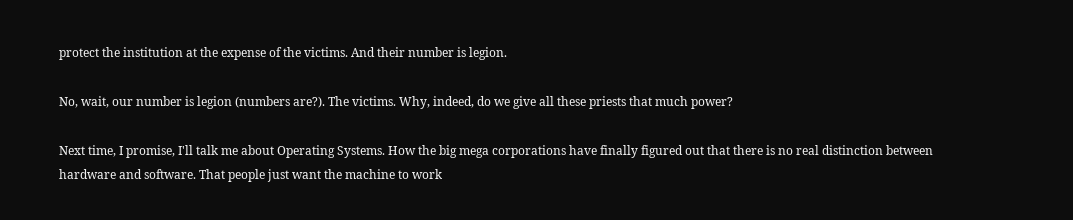protect the institution at the expense of the victims. And their number is legion.

No, wait, our number is legion (numbers are?). The victims. Why, indeed, do we give all these priests that much power?

Next time, I promise, I'll talk me about Operating Systems. How the big mega corporations have finally figured out that there is no real distinction between hardware and software. That people just want the machine to work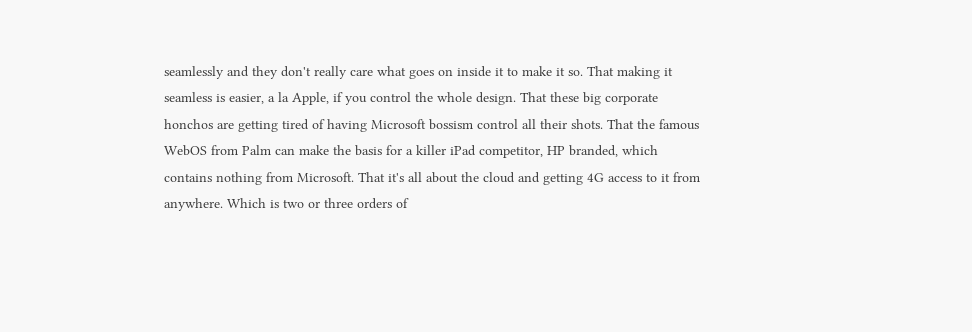seamlessly and they don't really care what goes on inside it to make it so. That making it seamless is easier, a la Apple, if you control the whole design. That these big corporate honchos are getting tired of having Microsoft bossism control all their shots. That the famous WebOS from Palm can make the basis for a killer iPad competitor, HP branded, which contains nothing from Microsoft. That it's all about the cloud and getting 4G access to it from anywhere. Which is two or three orders of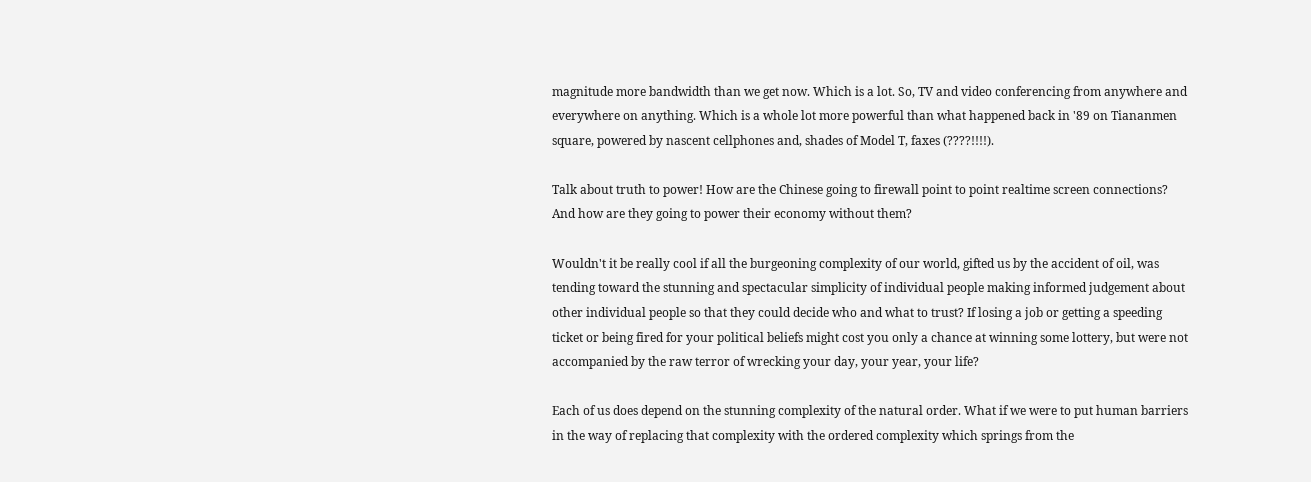magnitude more bandwidth than we get now. Which is a lot. So, TV and video conferencing from anywhere and everywhere on anything. Which is a whole lot more powerful than what happened back in '89 on Tiananmen square, powered by nascent cellphones and, shades of Model T, faxes (????!!!!).

Talk about truth to power! How are the Chinese going to firewall point to point realtime screen connections? And how are they going to power their economy without them?

Wouldn't it be really cool if all the burgeoning complexity of our world, gifted us by the accident of oil, was tending toward the stunning and spectacular simplicity of individual people making informed judgement about other individual people so that they could decide who and what to trust? If losing a job or getting a speeding ticket or being fired for your political beliefs might cost you only a chance at winning some lottery, but were not accompanied by the raw terror of wrecking your day, your year, your life?

Each of us does depend on the stunning complexity of the natural order. What if we were to put human barriers in the way of replacing that complexity with the ordered complexity which springs from the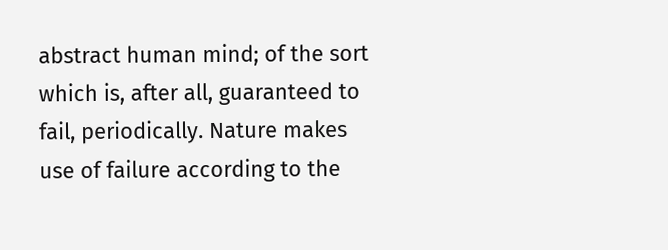abstract human mind; of the sort which is, after all, guaranteed to fail, periodically. Nature makes use of failure according to the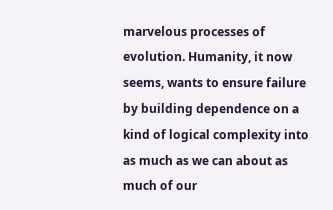marvelous processes of evolution. Humanity, it now seems, wants to ensure failure by building dependence on a kind of logical complexity into as much as we can about as much of our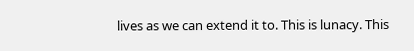lives as we can extend it to. This is lunacy. This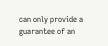can only provide a guarantee of an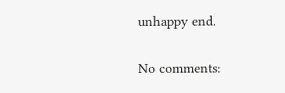unhappy end.

No comments: